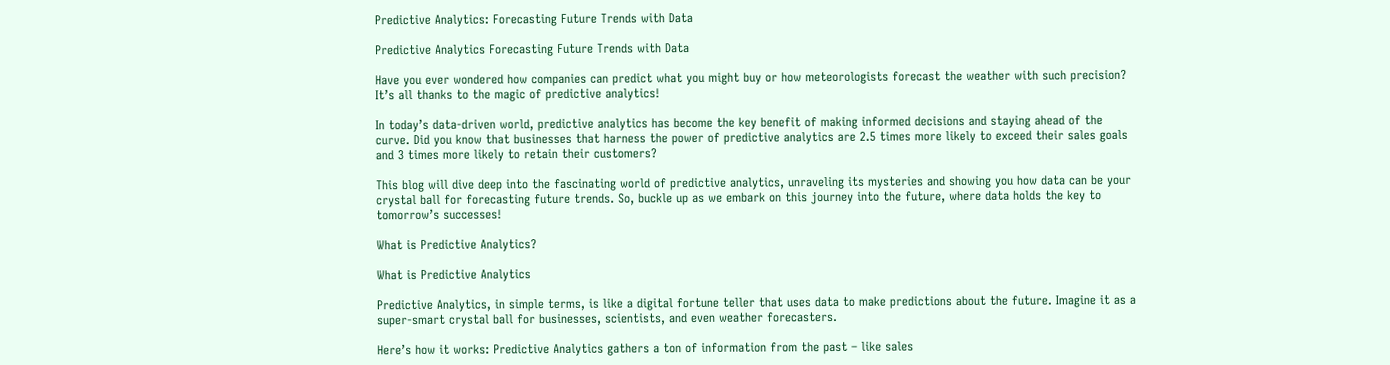Predictive Analytics: Forecasting Future Trends with Data

Predictive Analytics Forecasting Future Trends with Data

Have you ever wondered how companies can predict what you might buy or how meteorologists forecast the weather with such precision? It’s all thanks to the magic of predictive analytics!

In today’s data-driven world, predictive analytics has become the key benefit of making informed decisions and staying ahead of the curve. Did you know that businesses that harness the power of predictive analytics are 2.5 times more likely to exceed their sales goals and 3 times more likely to retain their customers?

This blog will dive deep into the fascinating world of predictive analytics, unraveling its mysteries and showing you how data can be your crystal ball for forecasting future trends. So, buckle up as we embark on this journey into the future, where data holds the key to tomorrow’s successes!

What is Predictive Analytics?

What is Predictive Analytics

Predictive Analytics, in simple terms, is like a digital fortune teller that uses data to make predictions about the future. Imagine it as a super-smart crystal ball for businesses, scientists, and even weather forecasters.

Here’s how it works: Predictive Analytics gathers a ton of information from the past – like sales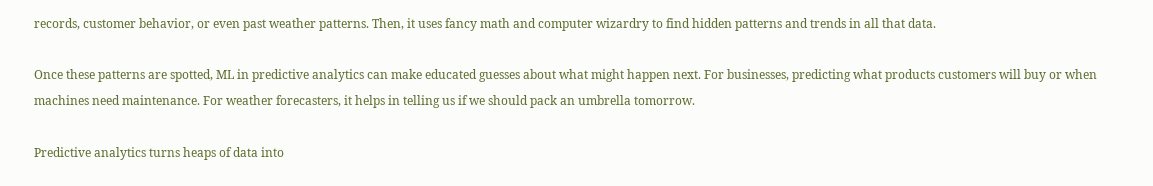records, customer behavior, or even past weather patterns. Then, it uses fancy math and computer wizardry to find hidden patterns and trends in all that data.

Once these patterns are spotted, ML in predictive analytics can make educated guesses about what might happen next. For businesses, predicting what products customers will buy or when machines need maintenance. For weather forecasters, it helps in telling us if we should pack an umbrella tomorrow.

Predictive analytics turns heaps of data into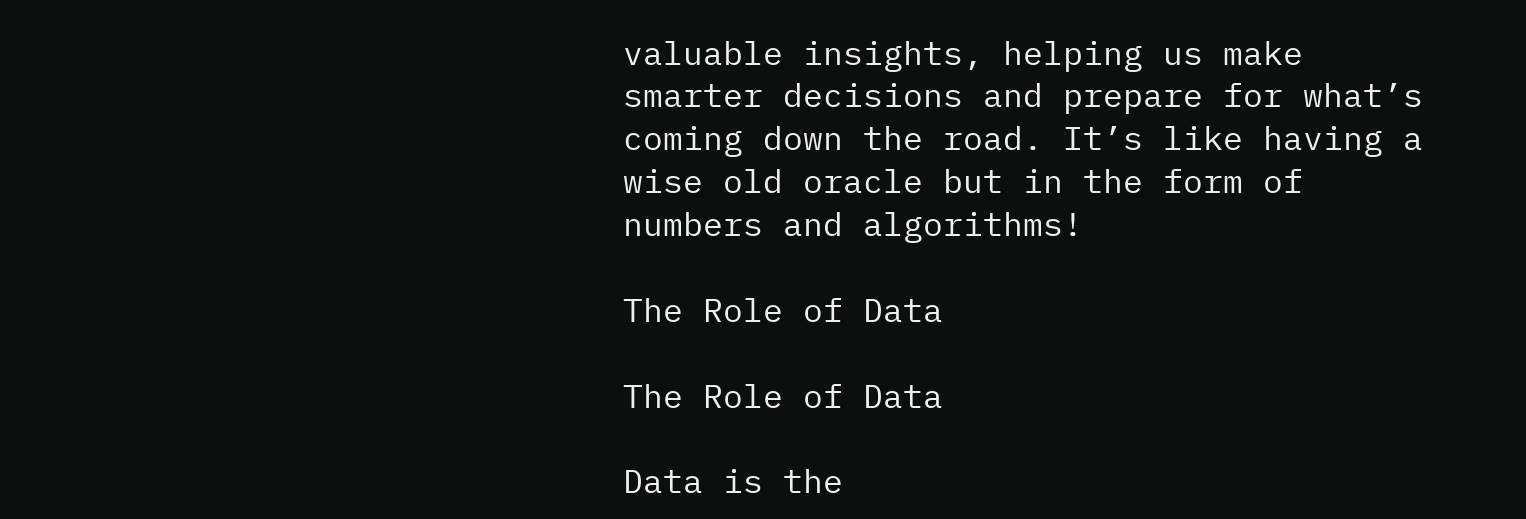valuable insights, helping us make smarter decisions and prepare for what’s coming down the road. It’s like having a wise old oracle but in the form of numbers and algorithms!

The Role of Data

The Role of Data

Data is the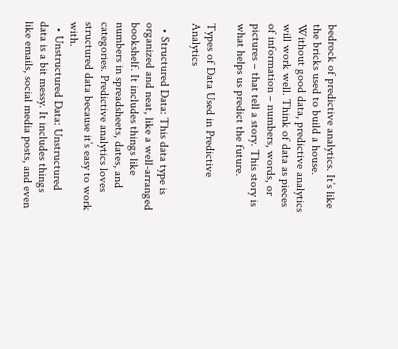bedrock of predictive analytics. It’s like the bricks used to build a house. Without good data, predictive analytics will work well. Think of data as pieces of information – numbers, words, or pictures – that tell a story. This story is what helps us predict the future.

Types of Data Used in Predictive Analytics

  • Structured Data: This data type is organized and neat, like a well-arranged bookshelf. It includes things like numbers in spreadsheets, dates, and categories. Predictive analytics loves structured data because it’s easy to work with.
  • Unstructured Data: Unstructured data is a bit messy. It includes things like emails, social media posts, and even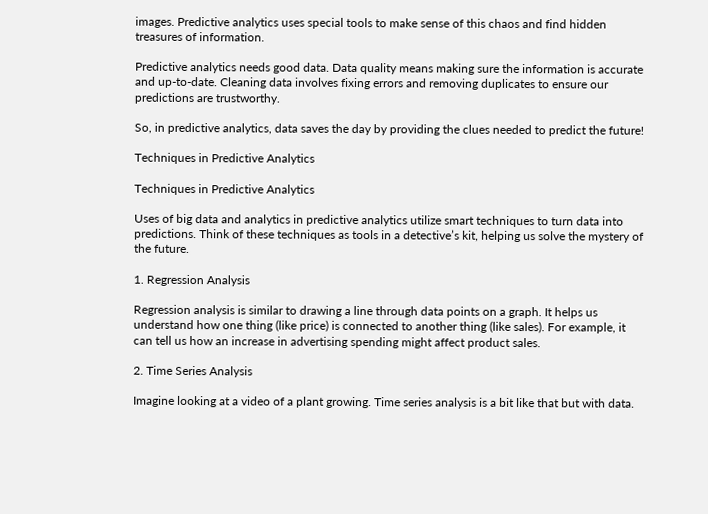images. Predictive analytics uses special tools to make sense of this chaos and find hidden treasures of information.

Predictive analytics needs good data. Data quality means making sure the information is accurate and up-to-date. Cleaning data involves fixing errors and removing duplicates to ensure our predictions are trustworthy.

So, in predictive analytics, data saves the day by providing the clues needed to predict the future!

Techniques in Predictive Analytics

Techniques in Predictive Analytics

Uses of big data and analytics in predictive analytics utilize smart techniques to turn data into predictions. Think of these techniques as tools in a detective’s kit, helping us solve the mystery of the future.

1. Regression Analysis

Regression analysis is similar to drawing a line through data points on a graph. It helps us understand how one thing (like price) is connected to another thing (like sales). For example, it can tell us how an increase in advertising spending might affect product sales.

2. Time Series Analysis

Imagine looking at a video of a plant growing. Time series analysis is a bit like that but with data.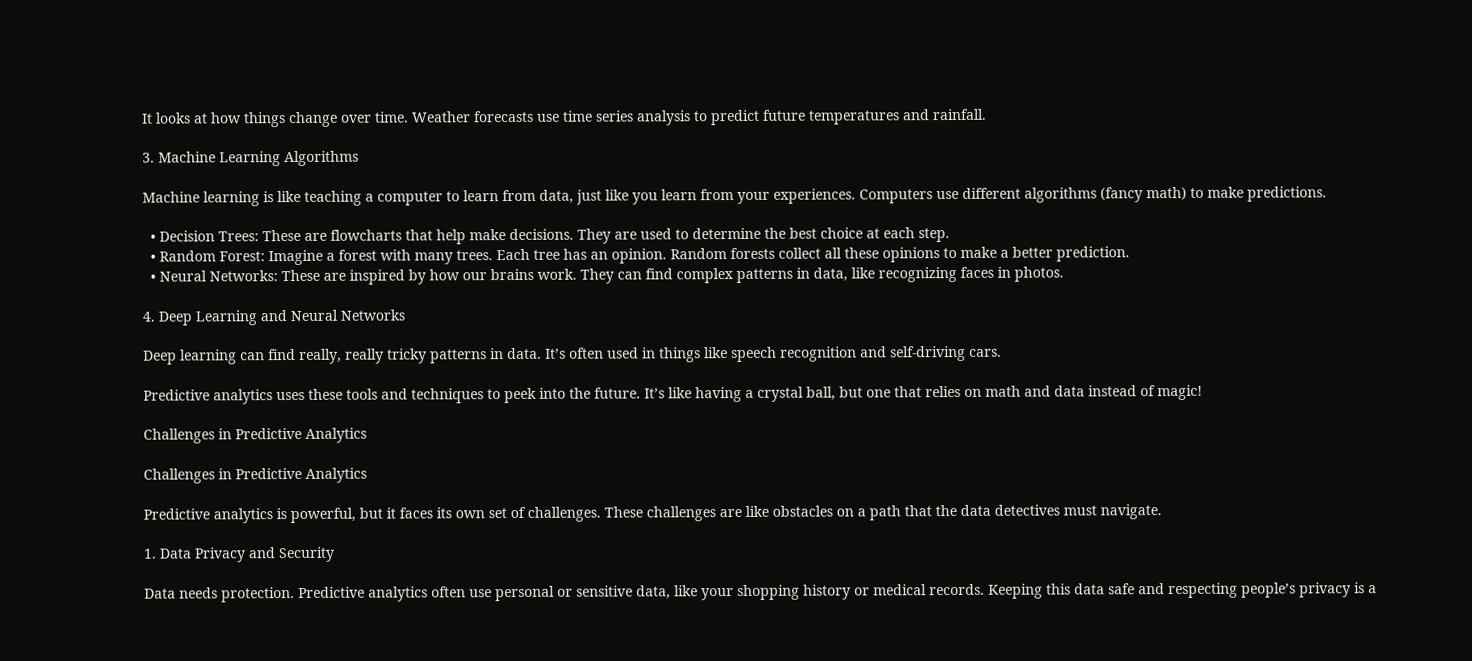It looks at how things change over time. Weather forecasts use time series analysis to predict future temperatures and rainfall.

3. Machine Learning Algorithms

Machine learning is like teaching a computer to learn from data, just like you learn from your experiences. Computers use different algorithms (fancy math) to make predictions.

  • Decision Trees: These are flowcharts that help make decisions. They are used to determine the best choice at each step.
  • Random Forest: Imagine a forest with many trees. Each tree has an opinion. Random forests collect all these opinions to make a better prediction.
  • Neural Networks: These are inspired by how our brains work. They can find complex patterns in data, like recognizing faces in photos.

4. Deep Learning and Neural Networks

Deep learning can find really, really tricky patterns in data. It’s often used in things like speech recognition and self-driving cars.

Predictive analytics uses these tools and techniques to peek into the future. It’s like having a crystal ball, but one that relies on math and data instead of magic!

Challenges in Predictive Analytics

Challenges in Predictive Analytics

Predictive analytics is powerful, but it faces its own set of challenges. These challenges are like obstacles on a path that the data detectives must navigate.

1. Data Privacy and Security

Data needs protection. Predictive analytics often use personal or sensitive data, like your shopping history or medical records. Keeping this data safe and respecting people’s privacy is a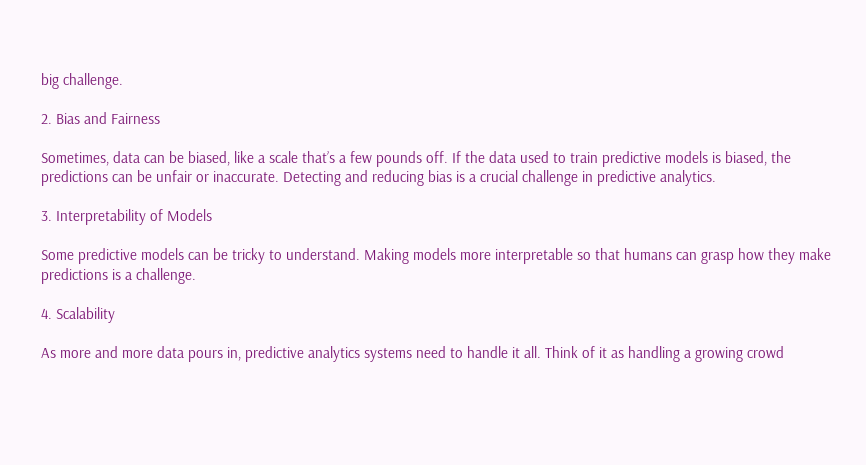big challenge.

2. Bias and Fairness

Sometimes, data can be biased, like a scale that’s a few pounds off. If the data used to train predictive models is biased, the predictions can be unfair or inaccurate. Detecting and reducing bias is a crucial challenge in predictive analytics.

3. Interpretability of Models

Some predictive models can be tricky to understand. Making models more interpretable so that humans can grasp how they make predictions is a challenge.

4. Scalability

As more and more data pours in, predictive analytics systems need to handle it all. Think of it as handling a growing crowd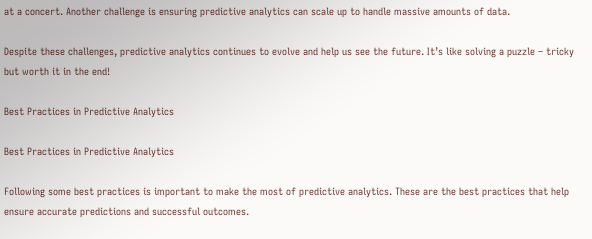at a concert. Another challenge is ensuring predictive analytics can scale up to handle massive amounts of data.

Despite these challenges, predictive analytics continues to evolve and help us see the future. It’s like solving a puzzle – tricky but worth it in the end!

Best Practices in Predictive Analytics

Best Practices in Predictive Analytics

Following some best practices is important to make the most of predictive analytics. These are the best practices that help ensure accurate predictions and successful outcomes.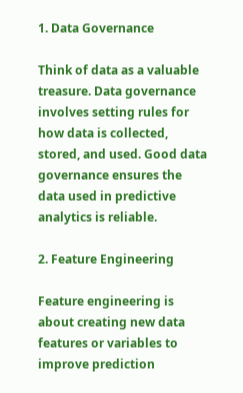1. Data Governance

Think of data as a valuable treasure. Data governance involves setting rules for how data is collected, stored, and used. Good data governance ensures the data used in predictive analytics is reliable.

2. Feature Engineering

Feature engineering is about creating new data features or variables to improve prediction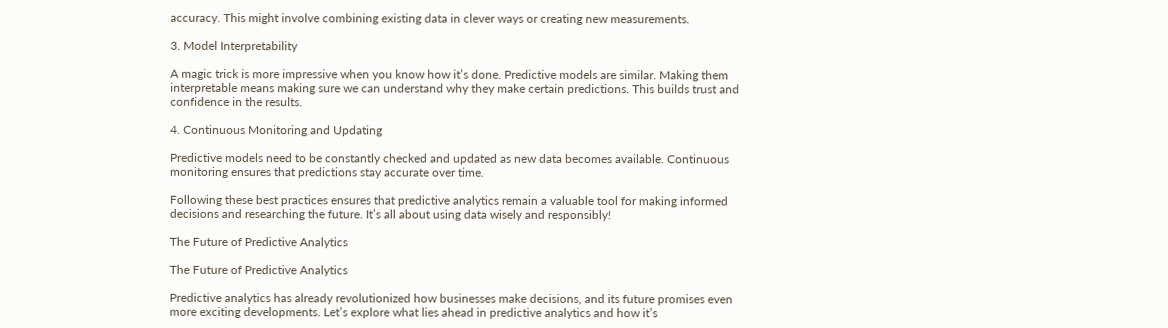accuracy. This might involve combining existing data in clever ways or creating new measurements.

3. Model Interpretability

A magic trick is more impressive when you know how it’s done. Predictive models are similar. Making them interpretable means making sure we can understand why they make certain predictions. This builds trust and confidence in the results.

4. Continuous Monitoring and Updating

Predictive models need to be constantly checked and updated as new data becomes available. Continuous monitoring ensures that predictions stay accurate over time.

Following these best practices ensures that predictive analytics remain a valuable tool for making informed decisions and researching the future. It’s all about using data wisely and responsibly!

The Future of Predictive Analytics

The Future of Predictive Analytics

Predictive analytics has already revolutionized how businesses make decisions, and its future promises even more exciting developments. Let’s explore what lies ahead in predictive analytics and how it’s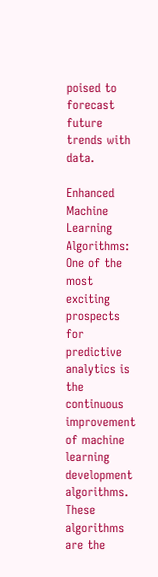poised to forecast future trends with data.

Enhanced Machine Learning Algorithms: One of the most exciting prospects for predictive analytics is the continuous improvement of machine learning development algorithms. These algorithms are the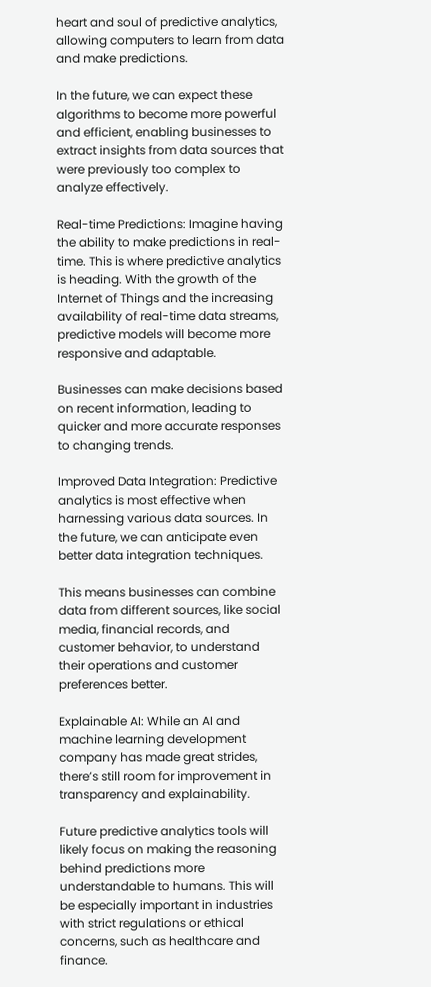heart and soul of predictive analytics, allowing computers to learn from data and make predictions.

In the future, we can expect these algorithms to become more powerful and efficient, enabling businesses to extract insights from data sources that were previously too complex to analyze effectively.

Real-time Predictions: Imagine having the ability to make predictions in real-time. This is where predictive analytics is heading. With the growth of the Internet of Things and the increasing availability of real-time data streams, predictive models will become more responsive and adaptable.

Businesses can make decisions based on recent information, leading to quicker and more accurate responses to changing trends.

Improved Data Integration: Predictive analytics is most effective when harnessing various data sources. In the future, we can anticipate even better data integration techniques.

This means businesses can combine data from different sources, like social media, financial records, and customer behavior, to understand their operations and customer preferences better.

Explainable AI: While an AI and machine learning development company has made great strides, there’s still room for improvement in transparency and explainability.

Future predictive analytics tools will likely focus on making the reasoning behind predictions more understandable to humans. This will be especially important in industries with strict regulations or ethical concerns, such as healthcare and finance.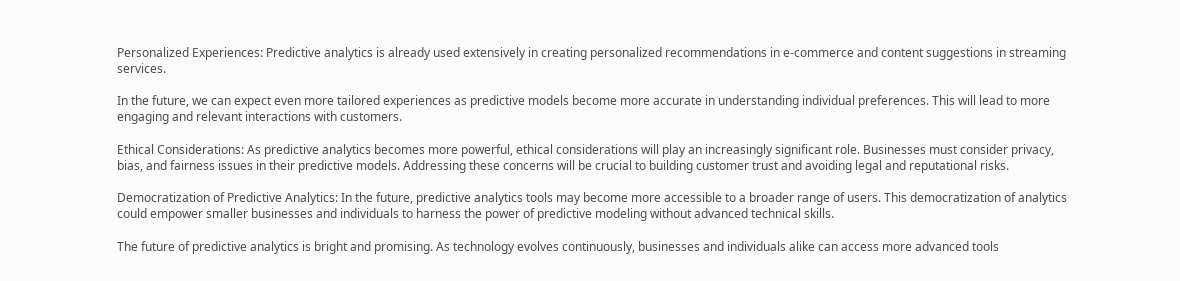Personalized Experiences: Predictive analytics is already used extensively in creating personalized recommendations in e-commerce and content suggestions in streaming services.

In the future, we can expect even more tailored experiences as predictive models become more accurate in understanding individual preferences. This will lead to more engaging and relevant interactions with customers.

Ethical Considerations: As predictive analytics becomes more powerful, ethical considerations will play an increasingly significant role. Businesses must consider privacy, bias, and fairness issues in their predictive models. Addressing these concerns will be crucial to building customer trust and avoiding legal and reputational risks.

Democratization of Predictive Analytics: In the future, predictive analytics tools may become more accessible to a broader range of users. This democratization of analytics could empower smaller businesses and individuals to harness the power of predictive modeling without advanced technical skills.

The future of predictive analytics is bright and promising. As technology evolves continuously, businesses and individuals alike can access more advanced tools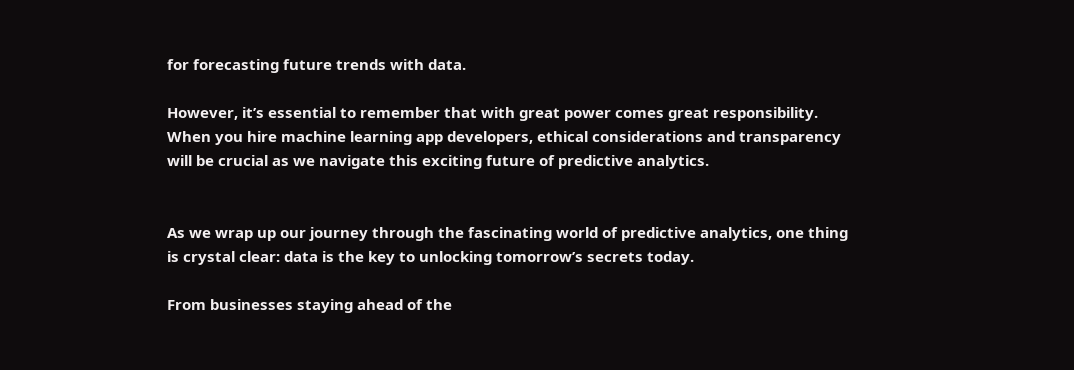for forecasting future trends with data.

However, it’s essential to remember that with great power comes great responsibility. When you hire machine learning app developers, ethical considerations and transparency will be crucial as we navigate this exciting future of predictive analytics.


As we wrap up our journey through the fascinating world of predictive analytics, one thing is crystal clear: data is the key to unlocking tomorrow’s secrets today.

From businesses staying ahead of the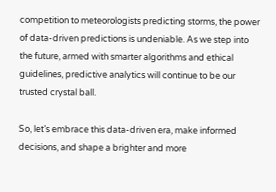competition to meteorologists predicting storms, the power of data-driven predictions is undeniable. As we step into the future, armed with smarter algorithms and ethical guidelines, predictive analytics will continue to be our trusted crystal ball.

So, let’s embrace this data-driven era, make informed decisions, and shape a brighter and more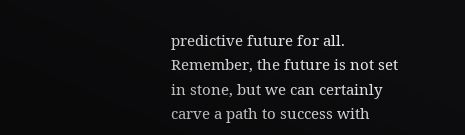predictive future for all. Remember, the future is not set in stone, but we can certainly carve a path to success with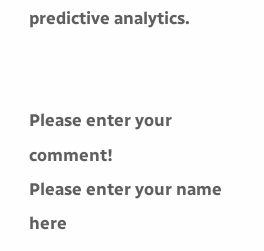predictive analytics.


Please enter your comment!
Please enter your name here